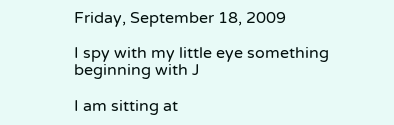Friday, September 18, 2009

I spy with my little eye something beginning with J

I am sitting at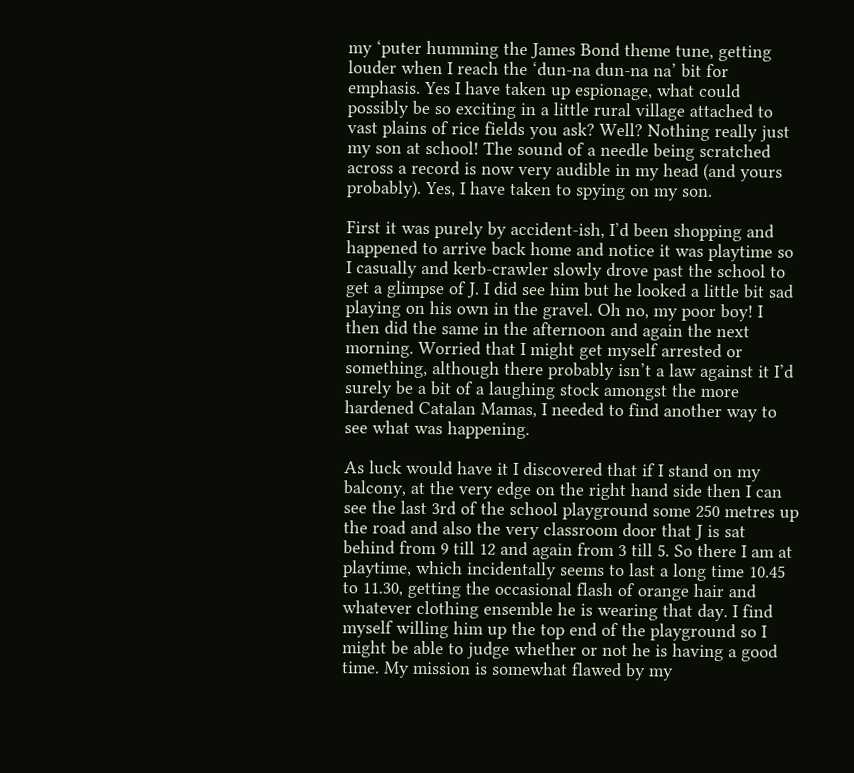my ‘puter humming the James Bond theme tune, getting louder when I reach the ‘dun-na dun-na na’ bit for emphasis. Yes I have taken up espionage, what could possibly be so exciting in a little rural village attached to vast plains of rice fields you ask? Well? Nothing really just my son at school! The sound of a needle being scratched across a record is now very audible in my head (and yours probably). Yes, I have taken to spying on my son.

First it was purely by accident-ish, I’d been shopping and happened to arrive back home and notice it was playtime so I casually and kerb-crawler slowly drove past the school to get a glimpse of J. I did see him but he looked a little bit sad playing on his own in the gravel. Oh no, my poor boy! I then did the same in the afternoon and again the next morning. Worried that I might get myself arrested or something, although there probably isn’t a law against it I’d surely be a bit of a laughing stock amongst the more hardened Catalan Mamas, I needed to find another way to see what was happening.

As luck would have it I discovered that if I stand on my balcony, at the very edge on the right hand side then I can see the last 3rd of the school playground some 250 metres up the road and also the very classroom door that J is sat behind from 9 till 12 and again from 3 till 5. So there I am at playtime, which incidentally seems to last a long time 10.45 to 11.30, getting the occasional flash of orange hair and whatever clothing ensemble he is wearing that day. I find myself willing him up the top end of the playground so I might be able to judge whether or not he is having a good time. My mission is somewhat flawed by my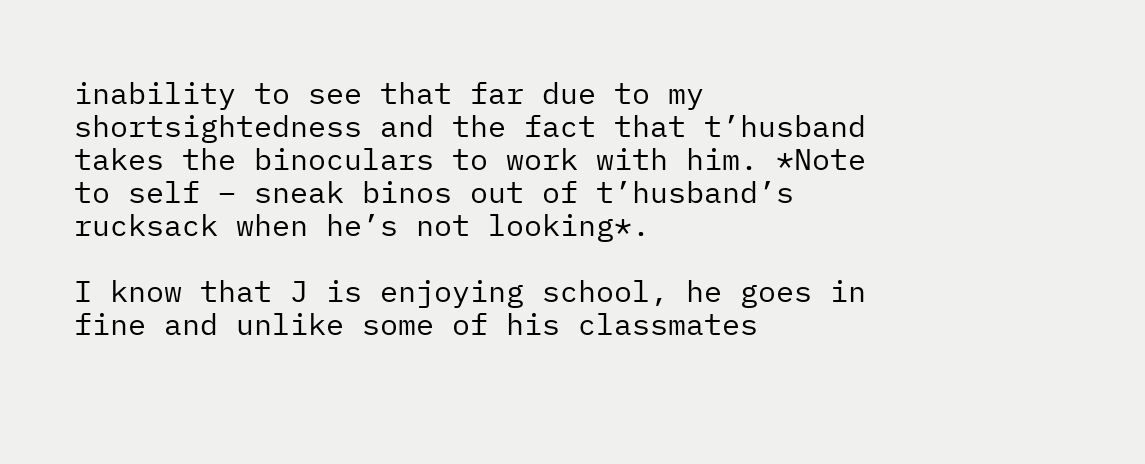inability to see that far due to my shortsightedness and the fact that t’husband takes the binoculars to work with him. *Note to self – sneak binos out of t’husband’s rucksack when he’s not looking*.

I know that J is enjoying school, he goes in fine and unlike some of his classmates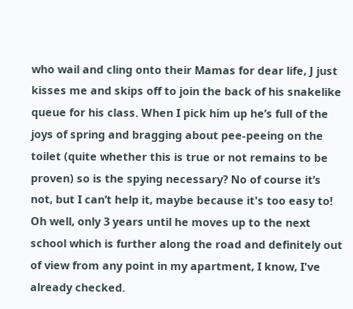who wail and cling onto their Mamas for dear life, J just kisses me and skips off to join the back of his snakelike queue for his class. When I pick him up he’s full of the joys of spring and bragging about pee-peeing on the toilet (quite whether this is true or not remains to be proven) so is the spying necessary? No of course it’s not, but I can’t help it, maybe because it's too easy to! Oh well, only 3 years until he moves up to the next school which is further along the road and definitely out of view from any point in my apartment, I know, I've already checked.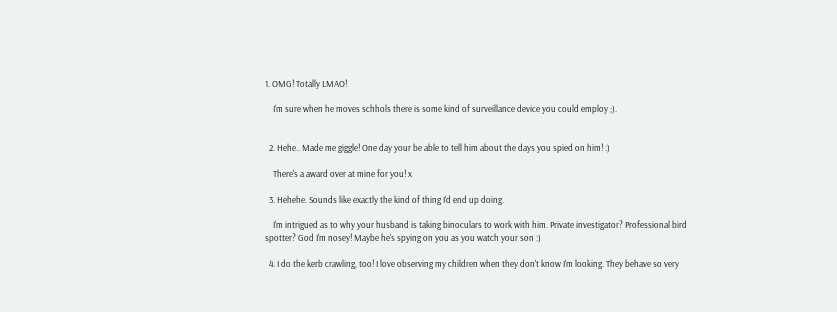1. OMG! Totally LMAO!

    I'm sure when he moves schhols there is some kind of surveillance device you could employ ;).


  2. Hehe.. Made me giggle! One day your be able to tell him about the days you spied on him! :)

    There's a award over at mine for you! x

  3. Hehehe. Sounds like exactly the kind of thing I'd end up doing.

    I'm intrigued as to why your husband is taking binoculars to work with him. Private investigator? Professional bird spotter? God I'm nosey! Maybe he's spying on you as you watch your son :)

  4. I do the kerb crawling, too! I love observing my children when they don't know I'm looking. They behave so very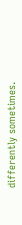differently sometimes.